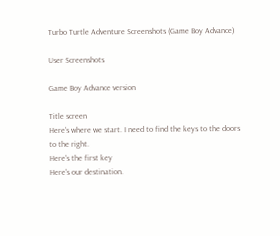Turbo Turtle Adventure Screenshots (Game Boy Advance)

User Screenshots

Game Boy Advance version

Title screen
Here's where we start. I need to find the keys to the doors to the right.
Here's the first key
Here's our destination.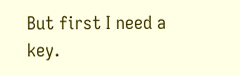But first I need a key.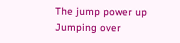The jump power up
Jumping over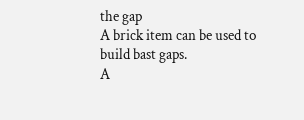the gap
A brick item can be used to build bast gaps.
A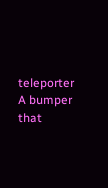teleporter
A bumper that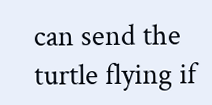can send the turtle flying if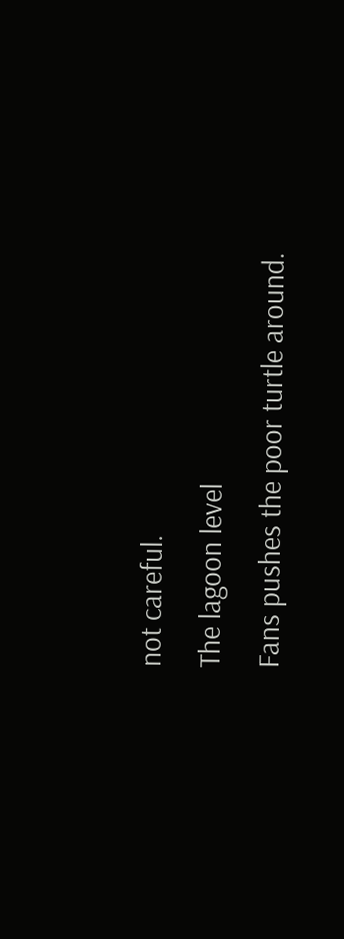not careful.
The lagoon level
Fans pushes the poor turtle around.